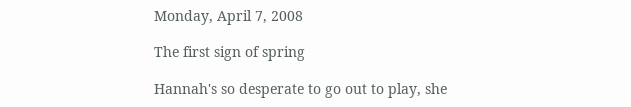Monday, April 7, 2008

The first sign of spring

Hannah's so desperate to go out to play, she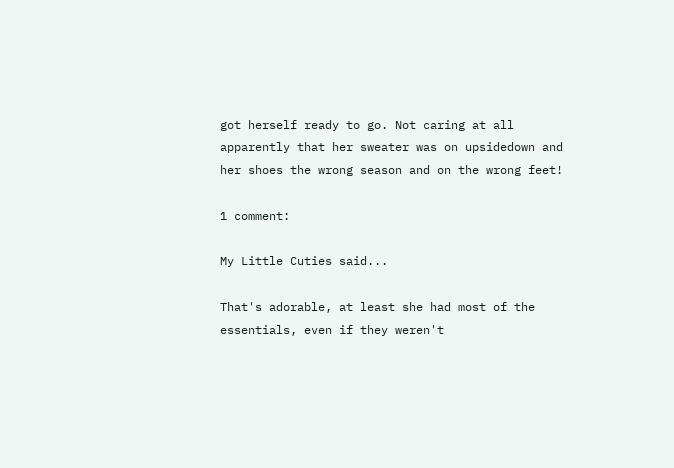got herself ready to go. Not caring at all apparently that her sweater was on upsidedown and her shoes the wrong season and on the wrong feet!

1 comment:

My Little Cuties said...

That's adorable, at least she had most of the essentials, even if they weren't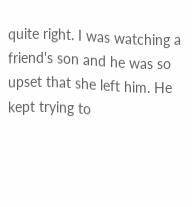quite right. I was watching a friend's son and he was so upset that she left him. He kept trying to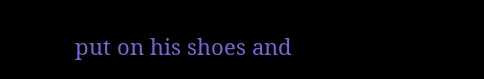put on his shoes and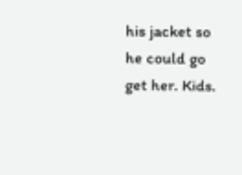his jacket so he could go get her. Kids.